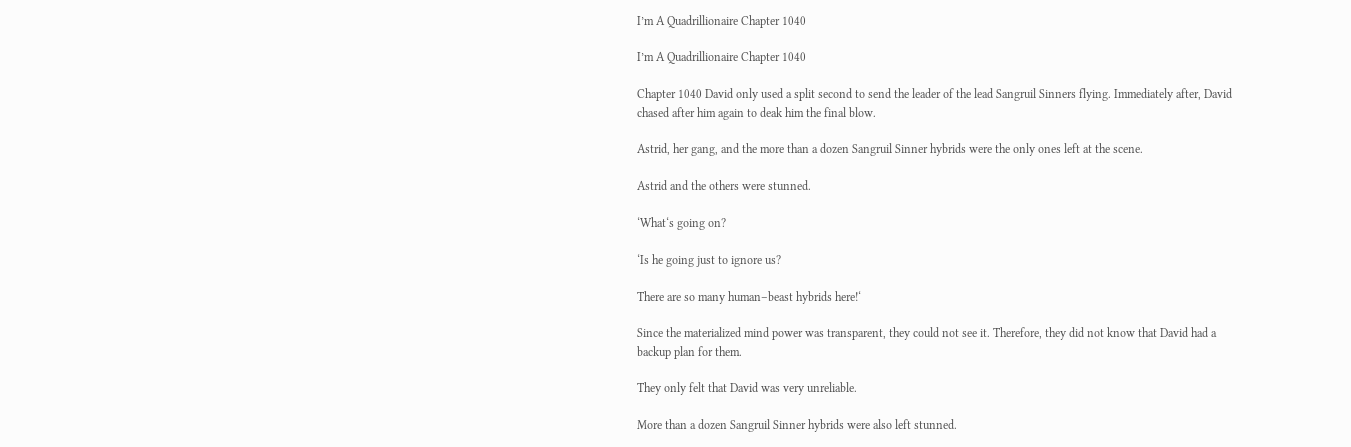I’m A Quadrillionaire Chapter 1040

I’m A Quadrillionaire Chapter 1040

Chapter 1040 David only used a split second to send the leader of the lead Sangruil Sinners flying. Immediately after, David chased after him again to deak him the final blow.

Astrid, her gang, and the more than a dozen Sangruil Sinner hybrids were the only ones left at the scene.

Astrid and the others were stunned.

‘What‘s going on?

‘Is he going just to ignore us?

There are so many human–beast hybrids here!‘

Since the materialized mind power was transparent, they could not see it. Therefore, they did not know that David had a backup plan for them.

They only felt that David was very unreliable.

More than a dozen Sangruil Sinner hybrids were also left stunned.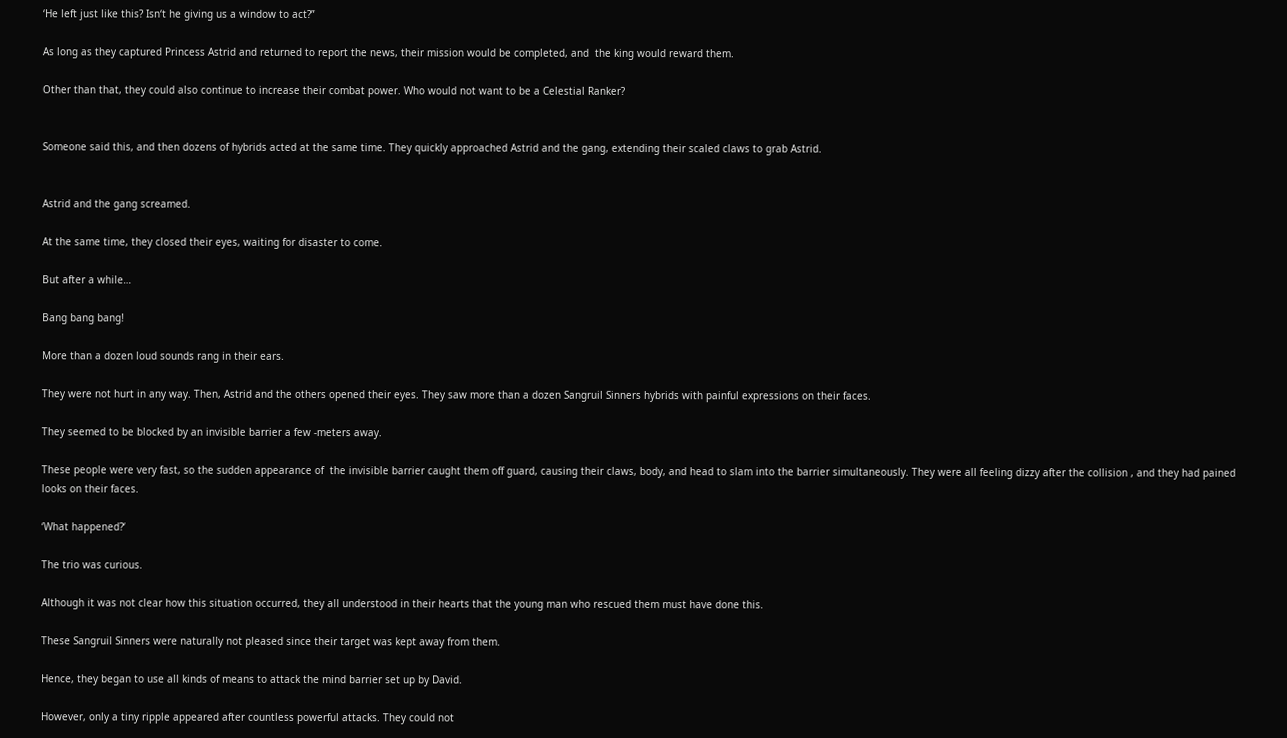‘He left just like this? Isn‘t he giving us a window to act?”

As long as they captured Princess Astrid and returned to report the news, their mission would be completed, and  the king would reward them.

Other than that, they could also continue to increase their combat power. Who would not want to be a Celestial Ranker?


Someone said this, and then dozens of hybrids acted at the same time. They quickly approached Astrid and the gang, extending their scaled claws to grab Astrid.


Astrid and the gang screamed.

At the same time, they closed their eyes, waiting for disaster to come.

But after a while…

Bang bang bang!

More than a dozen loud sounds rang in their ears.

They were not hurt in any way. Then, Astrid and the others opened their eyes. They saw more than a dozen Sangruil Sinners hybrids with painful expressions on their faces.

They seemed to be blocked by an invisible barrier a few -meters away.

These people were very fast, so the sudden appearance of  the invisible barrier caught them off guard, causing their claws, body, and head to slam into the barrier simultaneously. They were all feeling dizzy after the collision , and they had pained looks on their faces.

‘What happened?‘

The trio was curious.

Although it was not clear how this situation occurred, they all understood in their hearts that the young man who rescued them must have done this.

These Sangruil Sinners were naturally not pleased since their target was kept away from them.

Hence, they began to use all kinds of means to attack the mind barrier set up by David.

However, only a tiny ripple appeared after countless powerful attacks. They could not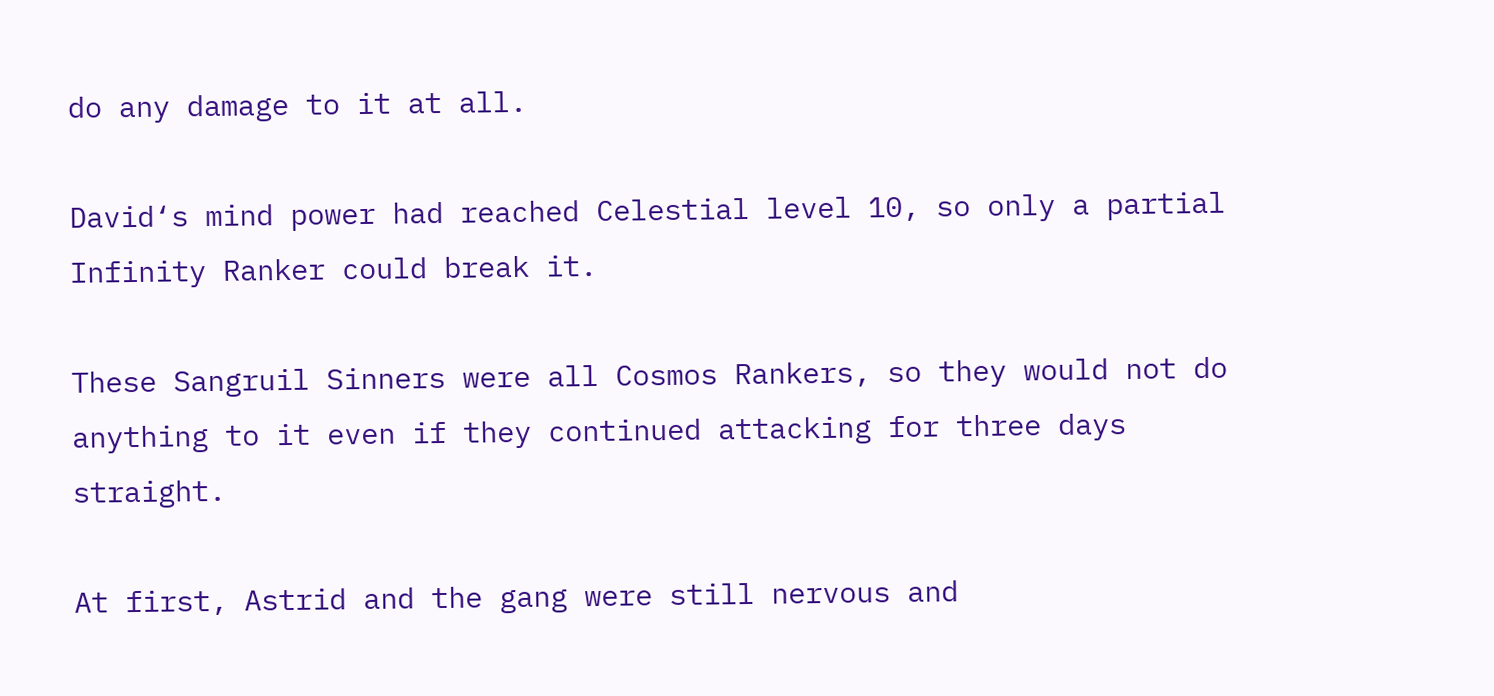do any damage to it at all.

David‘s mind power had reached Celestial level 10, so only a partial Infinity Ranker could break it.

These Sangruil Sinners were all Cosmos Rankers, so they would not do anything to it even if they continued attacking for three days straight.

At first, Astrid and the gang were still nervous and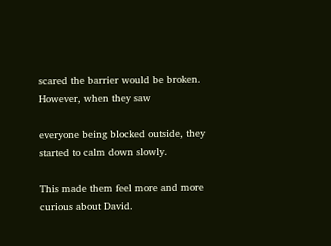scared the barrier would be broken. However, when they saw

everyone being blocked outside, they started to calm down slowly.

This made them feel more and more curious about David.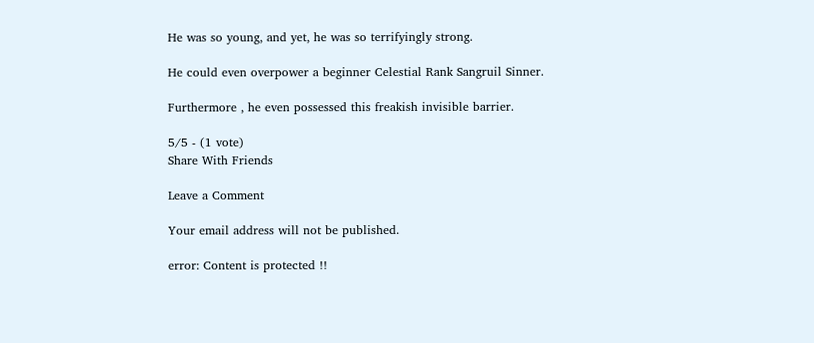He was so young, and yet, he was so terrifyingly strong.

He could even overpower a beginner Celestial Rank Sangruil Sinner.

Furthermore , he even possessed this freakish invisible barrier.

5/5 - (1 vote)
Share With Friends

Leave a Comment

Your email address will not be published.

error: Content is protected !!